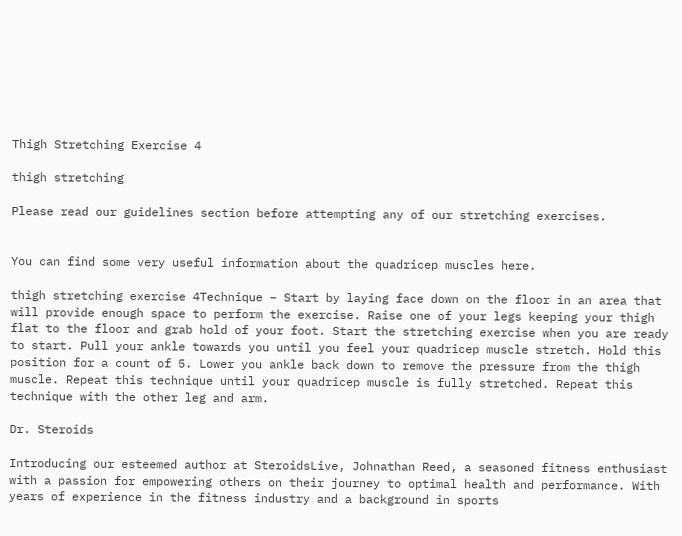Thigh Stretching Exercise 4

thigh stretching

Please read our guidelines section before attempting any of our stretching exercises.


You can find some very useful information about the quadricep muscles here.

thigh stretching exercise 4Technique – Start by laying face down on the floor in an area that will provide enough space to perform the exercise. Raise one of your legs keeping your thigh flat to the floor and grab hold of your foot. Start the stretching exercise when you are ready to start. Pull your ankle towards you until you feel your quadricep muscle stretch. Hold this position for a count of 5. Lower you ankle back down to remove the pressure from the thigh muscle. Repeat this technique until your quadricep muscle is fully stretched. Repeat this technique with the other leg and arm.

Dr. Steroids

Introducing our esteemed author at SteroidsLive, Johnathan Reed, a seasoned fitness enthusiast with a passion for empowering others on their journey to optimal health and performance. With years of experience in the fitness industry and a background in sports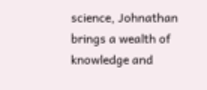science, Johnathan brings a wealth of knowledge and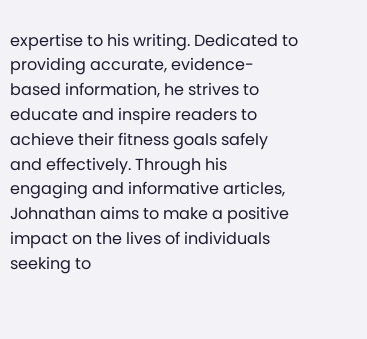expertise to his writing. Dedicated to providing accurate, evidence-based information, he strives to educate and inspire readers to achieve their fitness goals safely and effectively. Through his engaging and informative articles, Johnathan aims to make a positive impact on the lives of individuals seeking to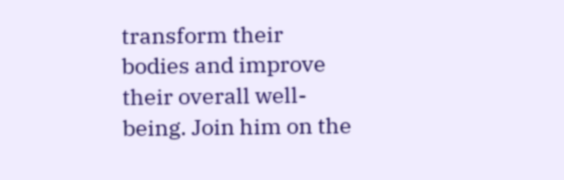transform their bodies and improve their overall well-being. Join him on the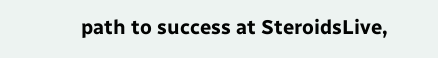path to success at SteroidsLive,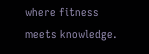where fitness meets knowledge.